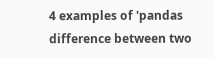4 examples of 'pandas difference between two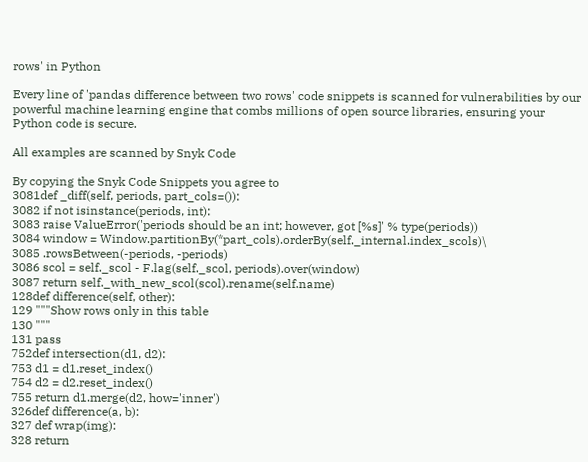rows' in Python

Every line of 'pandas difference between two rows' code snippets is scanned for vulnerabilities by our powerful machine learning engine that combs millions of open source libraries, ensuring your Python code is secure.

All examples are scanned by Snyk Code

By copying the Snyk Code Snippets you agree to
3081def _diff(self, periods, part_cols=()):
3082 if not isinstance(periods, int):
3083 raise ValueError('periods should be an int; however, got [%s]' % type(periods))
3084 window = Window.partitionBy(*part_cols).orderBy(self._internal.index_scols)\
3085 .rowsBetween(-periods, -periods)
3086 scol = self._scol - F.lag(self._scol, periods).over(window)
3087 return self._with_new_scol(scol).rename(self.name)
128def difference(self, other):
129 """Show rows only in this table
130 """
131 pass
752def intersection(d1, d2):
753 d1 = d1.reset_index()
754 d2 = d2.reset_index()
755 return d1.merge(d2, how='inner')
326def difference(a, b):
327 def wrap(img):
328 return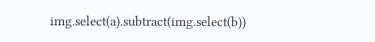img.select(a).subtract(img.select(b))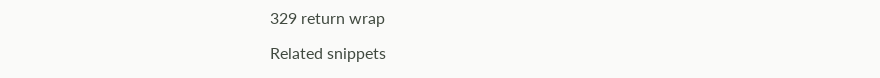329 return wrap

Related snippets